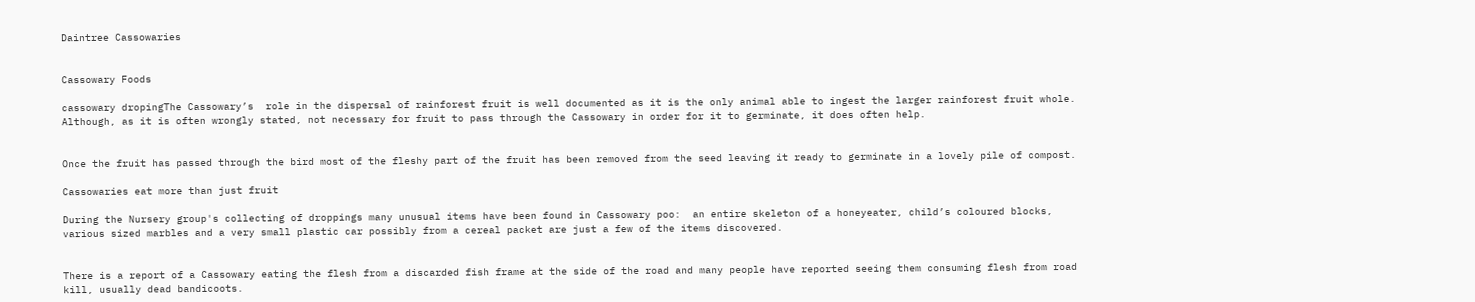Daintree Cassowaries


Cassowary Foods

cassowary dropingThe Cassowary’s  role in the dispersal of rainforest fruit is well documented as it is the only animal able to ingest the larger rainforest fruit whole. Although, as it is often wrongly stated, not necessary for fruit to pass through the Cassowary in order for it to germinate, it does often help.


Once the fruit has passed through the bird most of the fleshy part of the fruit has been removed from the seed leaving it ready to germinate in a lovely pile of compost.

Cassowaries eat more than just fruit

During the Nursery group's collecting of droppings many unusual items have been found in Cassowary poo:  an entire skeleton of a honeyeater, child’s coloured blocks, various sized marbles and a very small plastic car possibly from a cereal packet are just a few of the items discovered.


There is a report of a Cassowary eating the flesh from a discarded fish frame at the side of the road and many people have reported seeing them consuming flesh from road kill, usually dead bandicoots.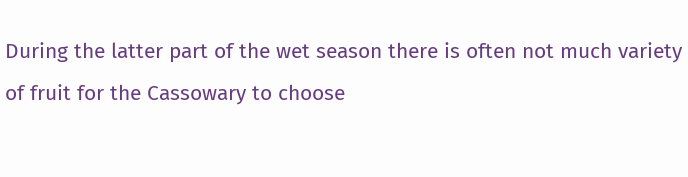During the latter part of the wet season there is often not much variety of fruit for the Cassowary to choose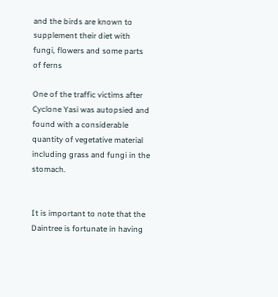and the birds are known to supplement their diet with fungi, flowers and some parts of ferns

One of the traffic victims after Cyclone Yasi was autopsied and found with a considerable quantity of vegetative material including grass and fungi in the stomach.


It is important to note that the Daintree is fortunate in having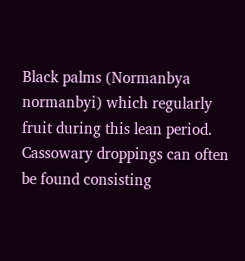Black palms (Normanbya normanbyi) which regularly fruit during this lean period. Cassowary droppings can often be found consisting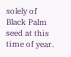solely of Black Palm seed at this time of year.